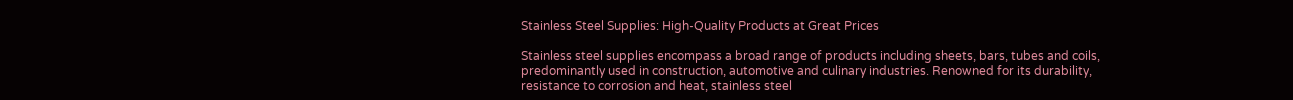Stainless Steel Supplies: High-Quality Products at Great Prices

Stainless steel supplies encompass a broad range of products including sheets, bars, tubes and coils, predominantly used in construction, automotive and culinary industries. Renowned for its durability, resistance to corrosion and heat, stainless steel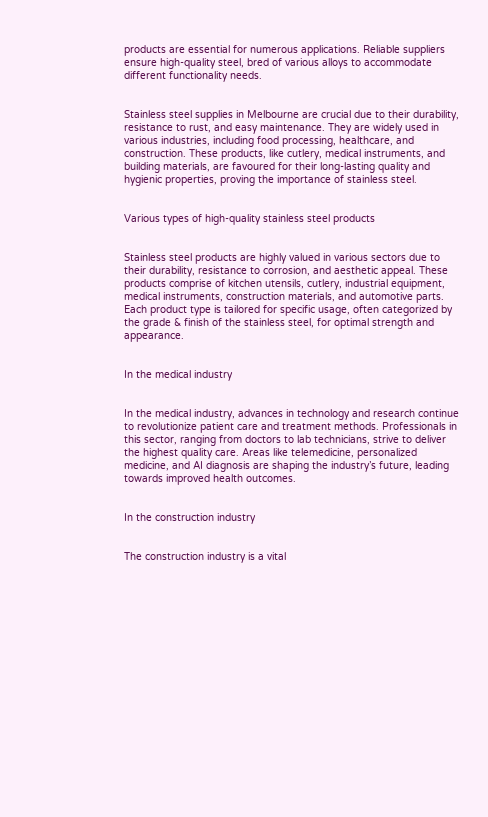products are essential for numerous applications. Reliable suppliers ensure high-quality steel, bred of various alloys to accommodate different functionality needs.


Stainless steel supplies in Melbourne are crucial due to their durability, resistance to rust, and easy maintenance. They are widely used in various industries, including food processing, healthcare, and construction. These products, like cutlery, medical instruments, and building materials, are favoured for their long-lasting quality and hygienic properties, proving the importance of stainless steel.


Various types of high-quality stainless steel products


Stainless steel products are highly valued in various sectors due to their durability, resistance to corrosion, and aesthetic appeal. These products comprise of kitchen utensils, cutlery, industrial equipment, medical instruments, construction materials, and automotive parts. Each product type is tailored for specific usage, often categorized by the grade & finish of the stainless steel, for optimal strength and appearance.


In the medical industry


In the medical industry, advances in technology and research continue to revolutionize patient care and treatment methods. Professionals in this sector, ranging from doctors to lab technicians, strive to deliver the highest quality care. Areas like telemedicine, personalized medicine, and AI diagnosis are shaping the industry’s future, leading towards improved health outcomes.


In the construction industry


The construction industry is a vital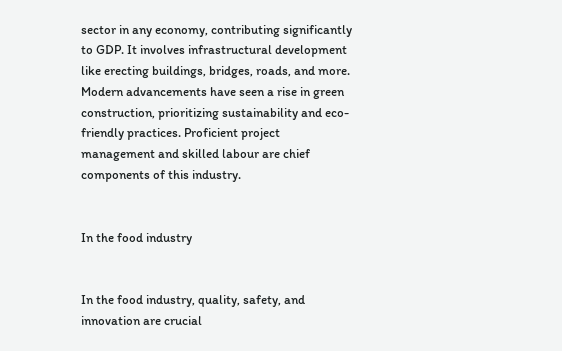sector in any economy, contributing significantly to GDP. It involves infrastructural development like erecting buildings, bridges, roads, and more. Modern advancements have seen a rise in green construction, prioritizing sustainability and eco-friendly practices. Proficient project management and skilled labour are chief components of this industry.


In the food industry


In the food industry, quality, safety, and innovation are crucial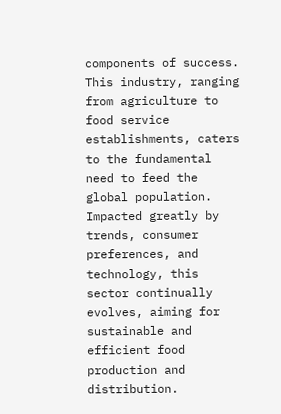components of success. This industry, ranging from agriculture to food service establishments, caters to the fundamental need to feed the global population. Impacted greatly by trends, consumer preferences, and technology, this sector continually evolves, aiming for sustainable and efficient food production and distribution.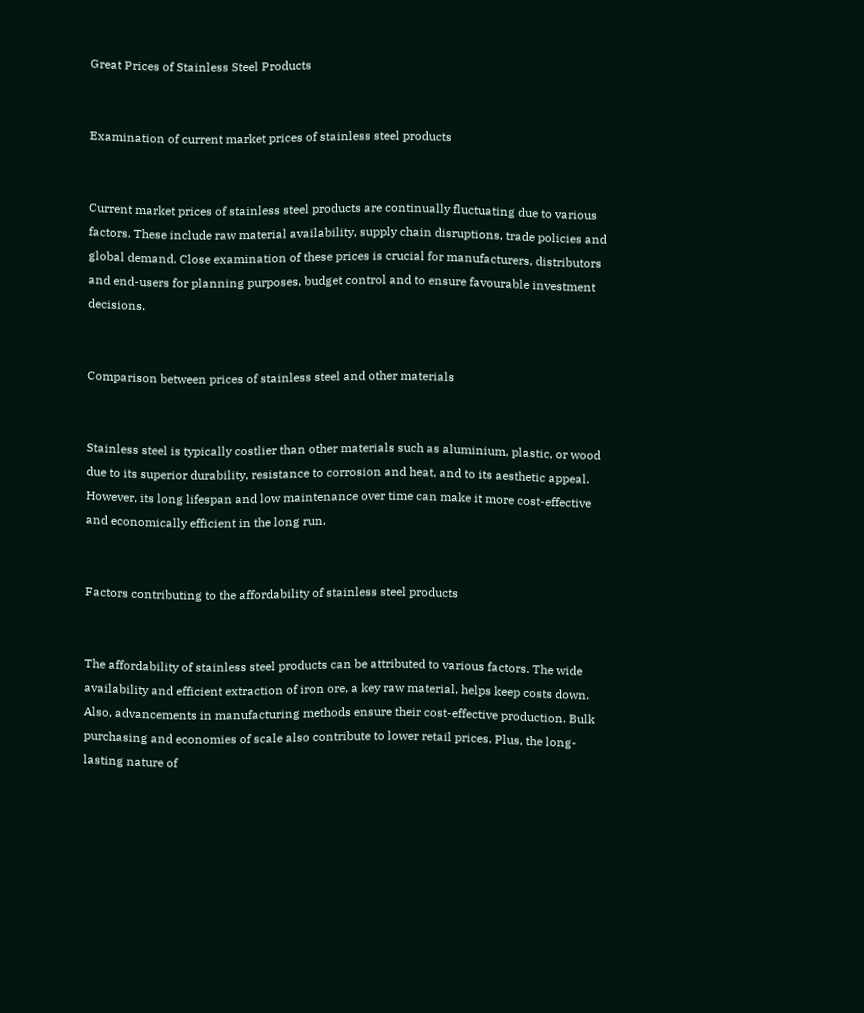Great Prices of Stainless Steel Products


Examination of current market prices of stainless steel products


Current market prices of stainless steel products are continually fluctuating due to various factors. These include raw material availability, supply chain disruptions, trade policies and global demand. Close examination of these prices is crucial for manufacturers, distributors and end-users for planning purposes, budget control and to ensure favourable investment decisions.


Comparison between prices of stainless steel and other materials


Stainless steel is typically costlier than other materials such as aluminium, plastic, or wood due to its superior durability, resistance to corrosion and heat, and to its aesthetic appeal. However, its long lifespan and low maintenance over time can make it more cost-effective and economically efficient in the long run.


Factors contributing to the affordability of stainless steel products


The affordability of stainless steel products can be attributed to various factors. The wide availability and efficient extraction of iron ore, a key raw material, helps keep costs down. Also, advancements in manufacturing methods ensure their cost-effective production. Bulk purchasing and economies of scale also contribute to lower retail prices. Plus, the long-lasting nature of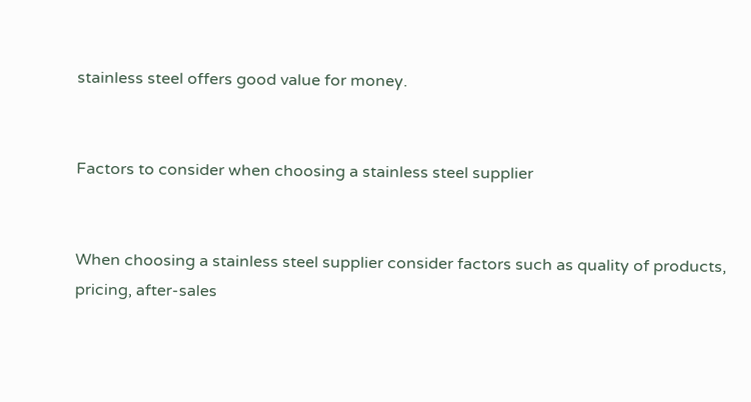stainless steel offers good value for money.


Factors to consider when choosing a stainless steel supplier


When choosing a stainless steel supplier consider factors such as quality of products, pricing, after-sales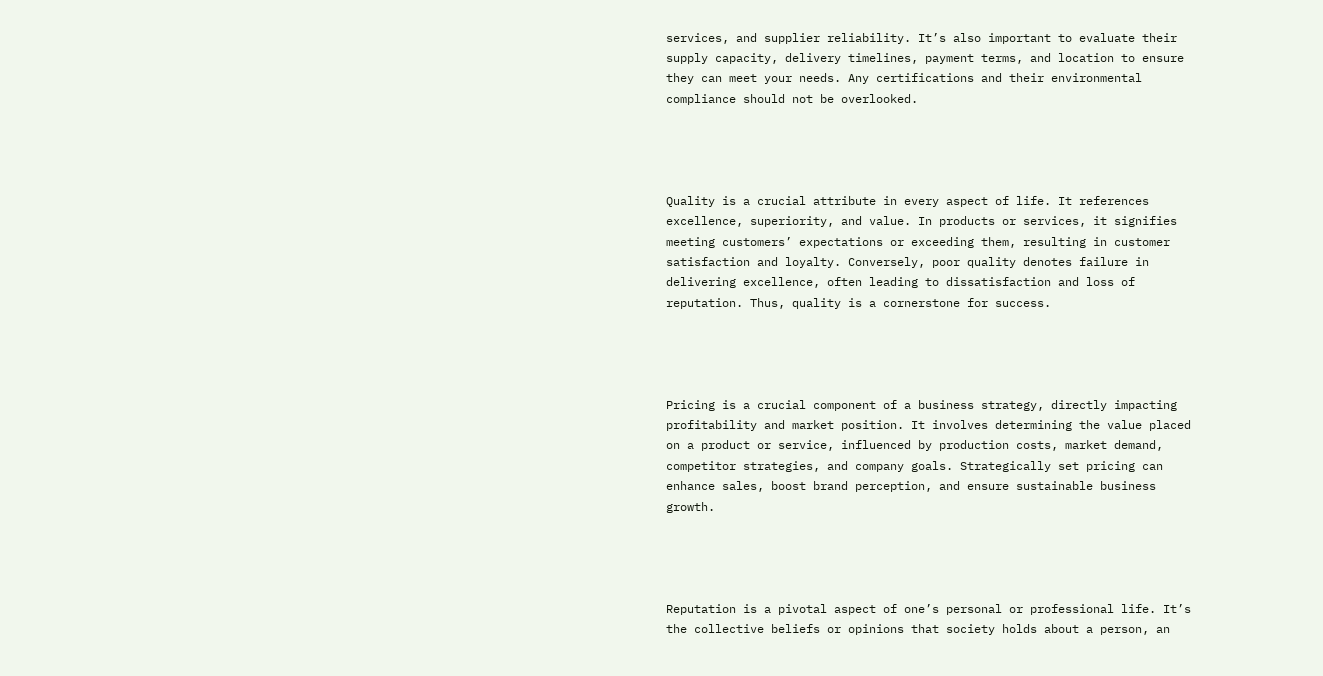services, and supplier reliability. It’s also important to evaluate their supply capacity, delivery timelines, payment terms, and location to ensure they can meet your needs. Any certifications and their environmental compliance should not be overlooked.




Quality is a crucial attribute in every aspect of life. It references excellence, superiority, and value. In products or services, it signifies meeting customers’ expectations or exceeding them, resulting in customer satisfaction and loyalty. Conversely, poor quality denotes failure in delivering excellence, often leading to dissatisfaction and loss of reputation. Thus, quality is a cornerstone for success.




Pricing is a crucial component of a business strategy, directly impacting profitability and market position. It involves determining the value placed on a product or service, influenced by production costs, market demand, competitor strategies, and company goals. Strategically set pricing can enhance sales, boost brand perception, and ensure sustainable business growth.




Reputation is a pivotal aspect of one’s personal or professional life. It’s the collective beliefs or opinions that society holds about a person, an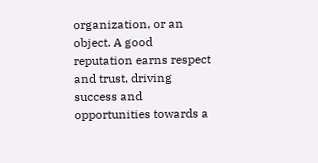organization, or an object. A good reputation earns respect and trust, driving success and opportunities towards a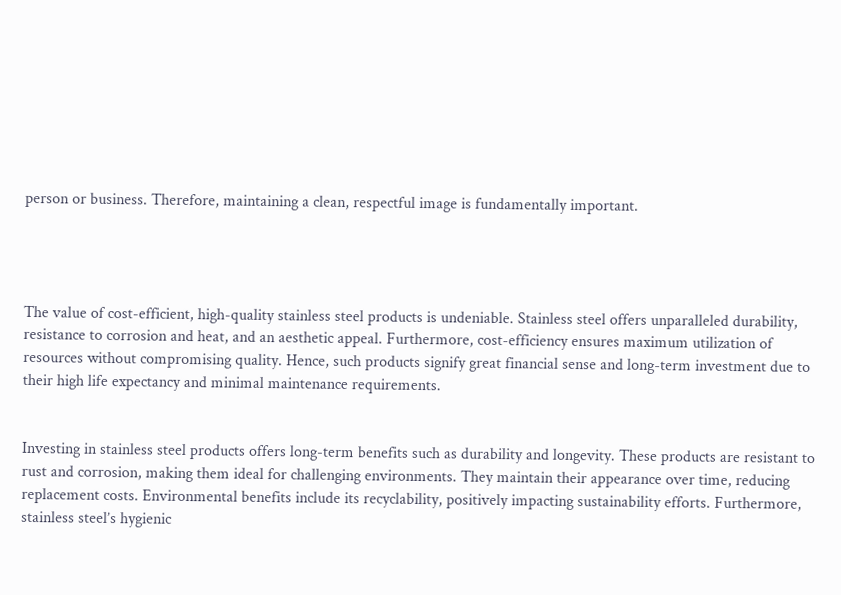person or business. Therefore, maintaining a clean, respectful image is fundamentally important.




The value of cost-efficient, high-quality stainless steel products is undeniable. Stainless steel offers unparalleled durability, resistance to corrosion and heat, and an aesthetic appeal. Furthermore, cost-efficiency ensures maximum utilization of resources without compromising quality. Hence, such products signify great financial sense and long-term investment due to their high life expectancy and minimal maintenance requirements.


Investing in stainless steel products offers long-term benefits such as durability and longevity. These products are resistant to rust and corrosion, making them ideal for challenging environments. They maintain their appearance over time, reducing replacement costs. Environmental benefits include its recyclability, positively impacting sustainability efforts. Furthermore, stainless steel’s hygienic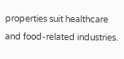properties suit healthcare and food-related industries.